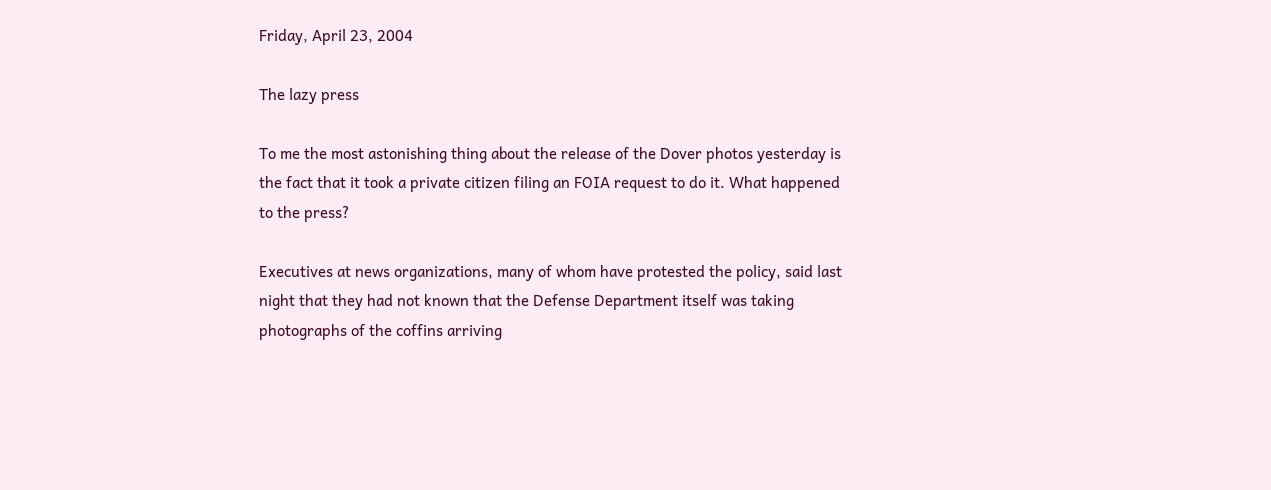Friday, April 23, 2004

The lazy press

To me the most astonishing thing about the release of the Dover photos yesterday is the fact that it took a private citizen filing an FOIA request to do it. What happened to the press?

Executives at news organizations, many of whom have protested the policy, said last night that they had not known that the Defense Department itself was taking photographs of the coffins arriving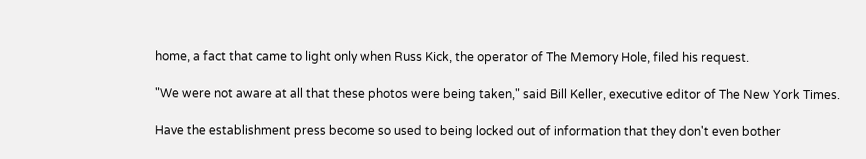home, a fact that came to light only when Russ Kick, the operator of The Memory Hole, filed his request.

"We were not aware at all that these photos were being taken," said Bill Keller, executive editor of The New York Times.

Have the establishment press become so used to being locked out of information that they don't even bother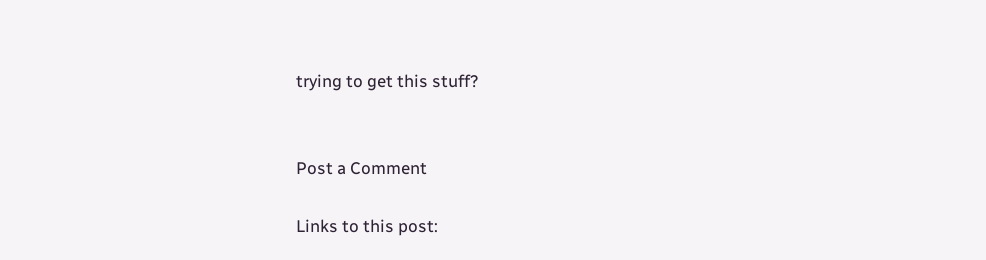trying to get this stuff?


Post a Comment

Links to this post: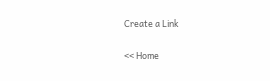Create a Link

<< Home